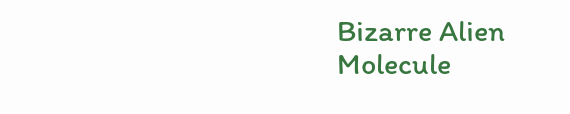Bizarre Alien Molecule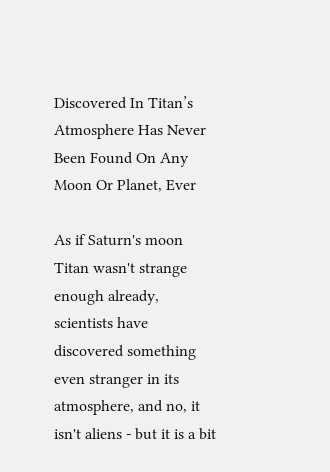Discovered In Titan’s Atmosphere Has Never Been Found On Any Moon Or Planet, Ever

As if Saturn's moon Titan wasn't strange enough already, scientists have discovered something even stranger in its atmosphere, and no, it isn't aliens - but it is a bit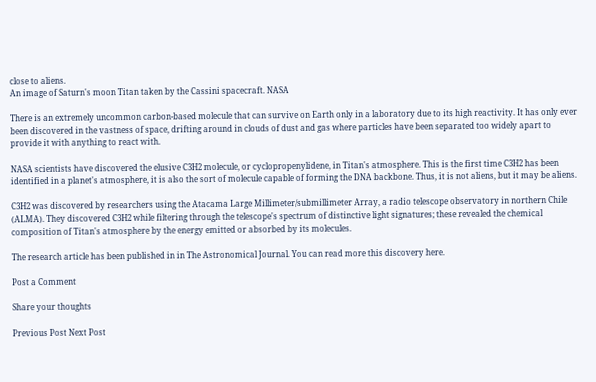close to aliens.
An image of Saturn's moon Titan taken by the Cassini spacecraft. NASA

There is an extremely uncommon carbon-based molecule that can survive on Earth only in a laboratory due to its high reactivity. It has only ever been discovered in the vastness of space, drifting around in clouds of dust and gas where particles have been separated too widely apart to provide it with anything to react with.

NASA scientists have discovered the elusive C3H2 molecule, or cyclopropenylidene, in Titan's atmosphere. This is the first time C3H2 has been identified in a planet's atmosphere, it is also the sort of molecule capable of forming the DNA backbone. Thus, it is not aliens, but it may be aliens.

C3H2 was discovered by researchers using the Atacama Large Millimeter/submillimeter Array, a radio telescope observatory in northern Chile (ALMA). They discovered C3H2 while filtering through the telescope's spectrum of distinctive light signatures; these revealed the chemical composition of Titan's atmosphere by the energy emitted or absorbed by its molecules.

The research article has been published in in The Astronomical Journal. You can read more this discovery here.

Post a Comment

Share your thoughts

Previous Post Next Post